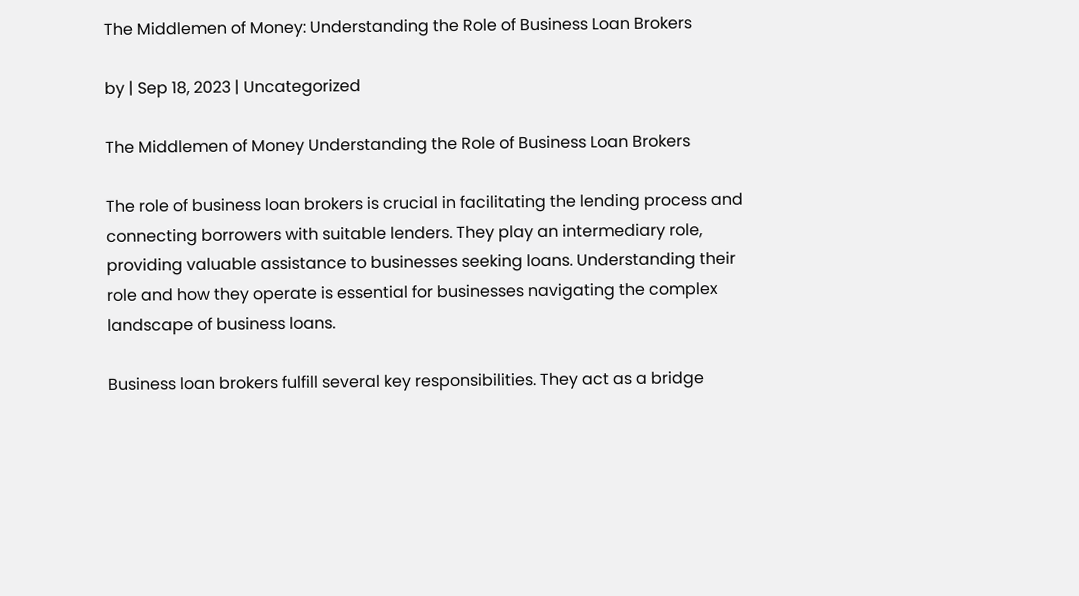The Middlemen of Money: Understanding the Role of Business Loan Brokers

by | Sep 18, 2023 | Uncategorized

The Middlemen of Money Understanding the Role of Business Loan Brokers

The role of business loan brokers is crucial in facilitating the lending process and connecting borrowers with suitable lenders. They play an intermediary role, providing valuable assistance to businesses seeking loans. Understanding their role and how they operate is essential for businesses navigating the complex landscape of business loans.

Business loan brokers fulfill several key responsibilities. They act as a bridge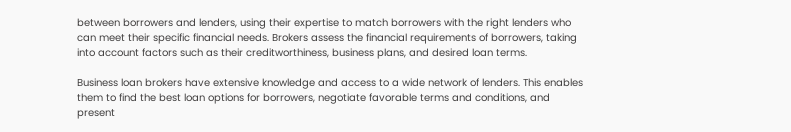between borrowers and lenders, using their expertise to match borrowers with the right lenders who can meet their specific financial needs. Brokers assess the financial requirements of borrowers, taking into account factors such as their creditworthiness, business plans, and desired loan terms.

Business loan brokers have extensive knowledge and access to a wide network of lenders. This enables them to find the best loan options for borrowers, negotiate favorable terms and conditions, and present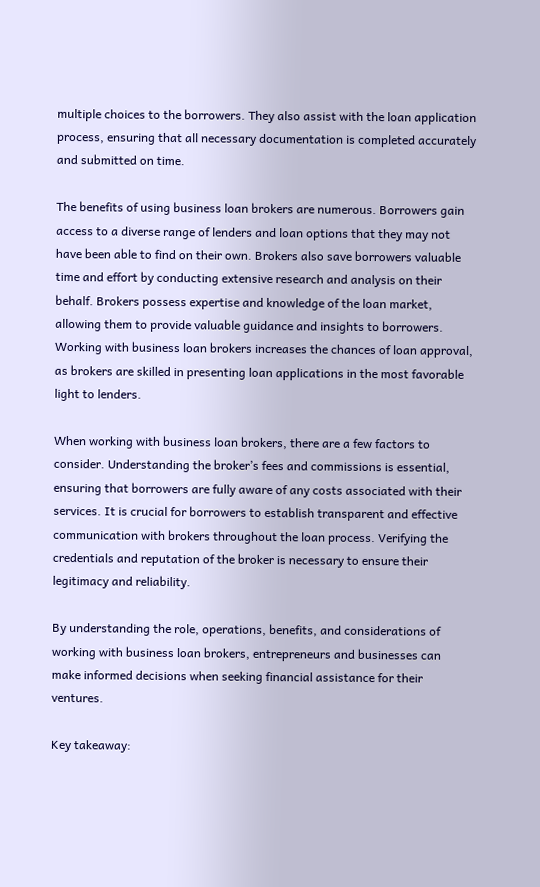multiple choices to the borrowers. They also assist with the loan application process, ensuring that all necessary documentation is completed accurately and submitted on time.

The benefits of using business loan brokers are numerous. Borrowers gain access to a diverse range of lenders and loan options that they may not have been able to find on their own. Brokers also save borrowers valuable time and effort by conducting extensive research and analysis on their behalf. Brokers possess expertise and knowledge of the loan market, allowing them to provide valuable guidance and insights to borrowers. Working with business loan brokers increases the chances of loan approval, as brokers are skilled in presenting loan applications in the most favorable light to lenders.

When working with business loan brokers, there are a few factors to consider. Understanding the broker’s fees and commissions is essential, ensuring that borrowers are fully aware of any costs associated with their services. It is crucial for borrowers to establish transparent and effective communication with brokers throughout the loan process. Verifying the credentials and reputation of the broker is necessary to ensure their legitimacy and reliability.

By understanding the role, operations, benefits, and considerations of working with business loan brokers, entrepreneurs and businesses can make informed decisions when seeking financial assistance for their ventures.

Key takeaway: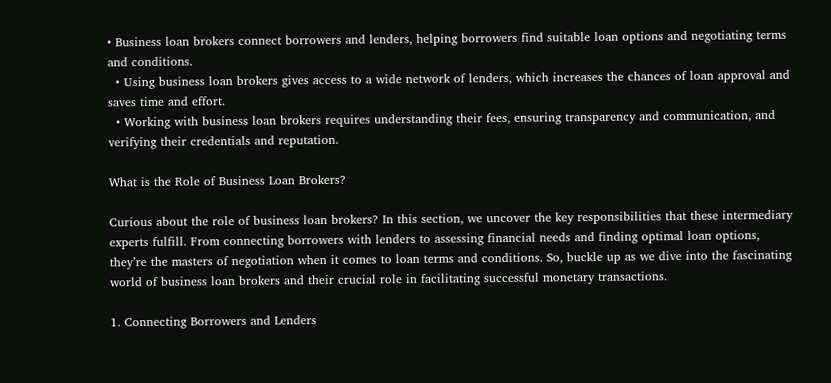• Business loan brokers connect borrowers and lenders, helping borrowers find suitable loan options and negotiating terms and conditions.
  • Using business loan brokers gives access to a wide network of lenders, which increases the chances of loan approval and saves time and effort.
  • Working with business loan brokers requires understanding their fees, ensuring transparency and communication, and verifying their credentials and reputation.

What is the Role of Business Loan Brokers?

Curious about the role of business loan brokers? In this section, we uncover the key responsibilities that these intermediary experts fulfill. From connecting borrowers with lenders to assessing financial needs and finding optimal loan options, they’re the masters of negotiation when it comes to loan terms and conditions. So, buckle up as we dive into the fascinating world of business loan brokers and their crucial role in facilitating successful monetary transactions.

1. Connecting Borrowers and Lenders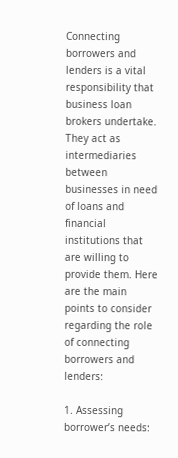Connecting borrowers and lenders is a vital responsibility that business loan brokers undertake. They act as intermediaries between businesses in need of loans and financial institutions that are willing to provide them. Here are the main points to consider regarding the role of connecting borrowers and lenders:

1. Assessing borrower’s needs: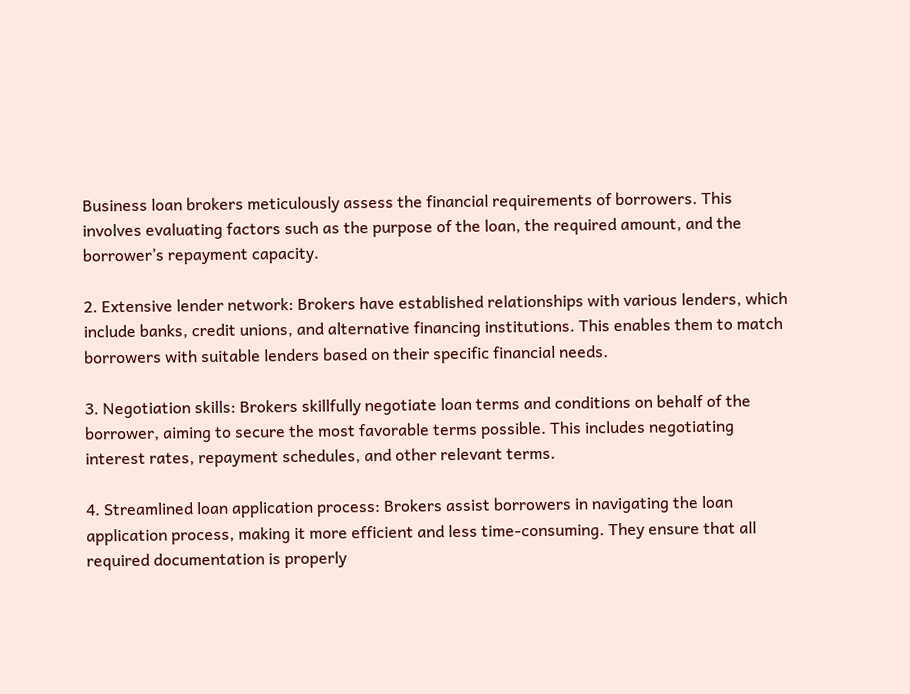Business loan brokers meticulously assess the financial requirements of borrowers. This involves evaluating factors such as the purpose of the loan, the required amount, and the borrower’s repayment capacity.

2. Extensive lender network: Brokers have established relationships with various lenders, which include banks, credit unions, and alternative financing institutions. This enables them to match borrowers with suitable lenders based on their specific financial needs.

3. Negotiation skills: Brokers skillfully negotiate loan terms and conditions on behalf of the borrower, aiming to secure the most favorable terms possible. This includes negotiating interest rates, repayment schedules, and other relevant terms.

4. Streamlined loan application process: Brokers assist borrowers in navigating the loan application process, making it more efficient and less time-consuming. They ensure that all required documentation is properly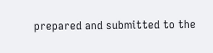prepared and submitted to the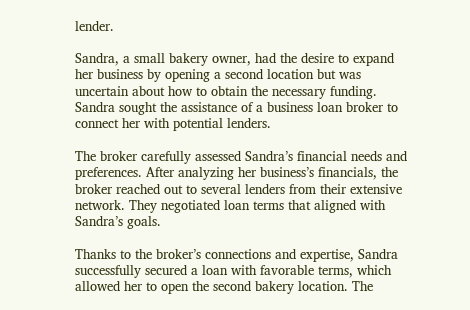lender.

Sandra, a small bakery owner, had the desire to expand her business by opening a second location but was uncertain about how to obtain the necessary funding. Sandra sought the assistance of a business loan broker to connect her with potential lenders.

The broker carefully assessed Sandra’s financial needs and preferences. After analyzing her business’s financials, the broker reached out to several lenders from their extensive network. They negotiated loan terms that aligned with Sandra’s goals.

Thanks to the broker’s connections and expertise, Sandra successfully secured a loan with favorable terms, which allowed her to open the second bakery location. The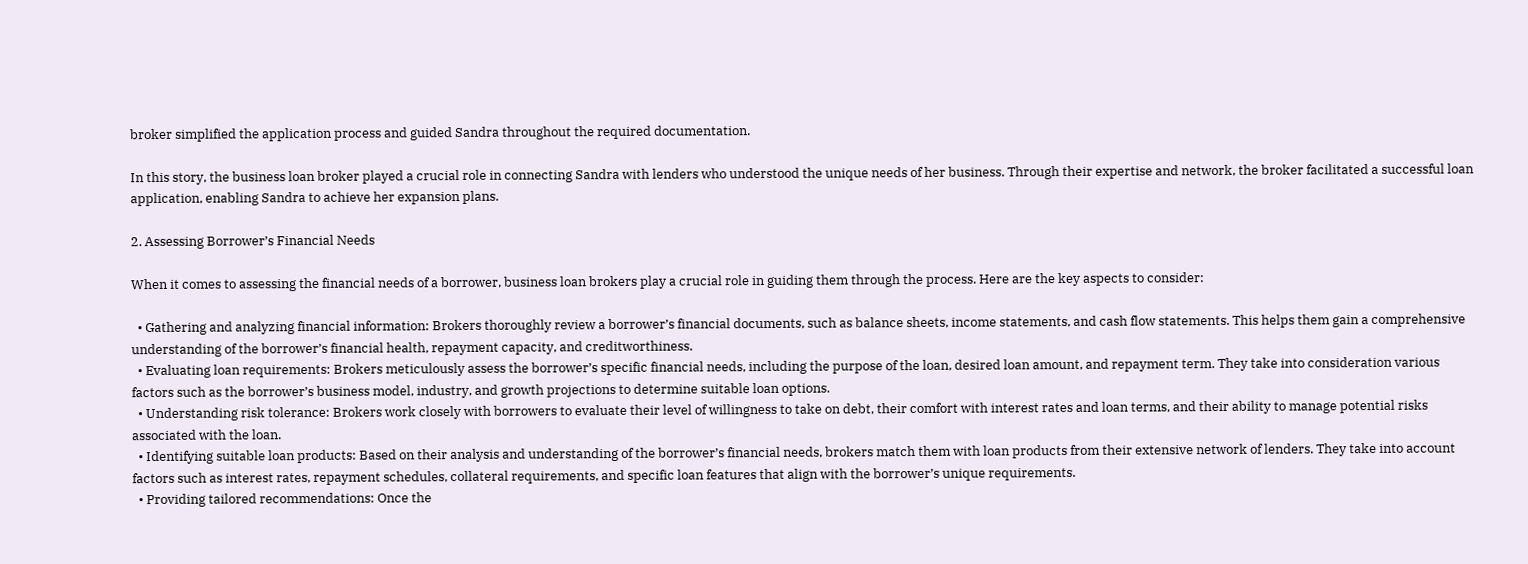broker simplified the application process and guided Sandra throughout the required documentation.

In this story, the business loan broker played a crucial role in connecting Sandra with lenders who understood the unique needs of her business. Through their expertise and network, the broker facilitated a successful loan application, enabling Sandra to achieve her expansion plans.

2. Assessing Borrower’s Financial Needs

When it comes to assessing the financial needs of a borrower, business loan brokers play a crucial role in guiding them through the process. Here are the key aspects to consider:

  • Gathering and analyzing financial information: Brokers thoroughly review a borrower’s financial documents, such as balance sheets, income statements, and cash flow statements. This helps them gain a comprehensive understanding of the borrower’s financial health, repayment capacity, and creditworthiness.
  • Evaluating loan requirements: Brokers meticulously assess the borrower’s specific financial needs, including the purpose of the loan, desired loan amount, and repayment term. They take into consideration various factors such as the borrower’s business model, industry, and growth projections to determine suitable loan options.
  • Understanding risk tolerance: Brokers work closely with borrowers to evaluate their level of willingness to take on debt, their comfort with interest rates and loan terms, and their ability to manage potential risks associated with the loan.
  • Identifying suitable loan products: Based on their analysis and understanding of the borrower’s financial needs, brokers match them with loan products from their extensive network of lenders. They take into account factors such as interest rates, repayment schedules, collateral requirements, and specific loan features that align with the borrower’s unique requirements.
  • Providing tailored recommendations: Once the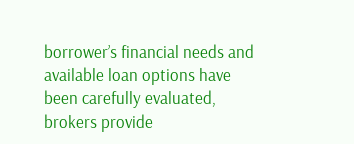borrower’s financial needs and available loan options have been carefully evaluated, brokers provide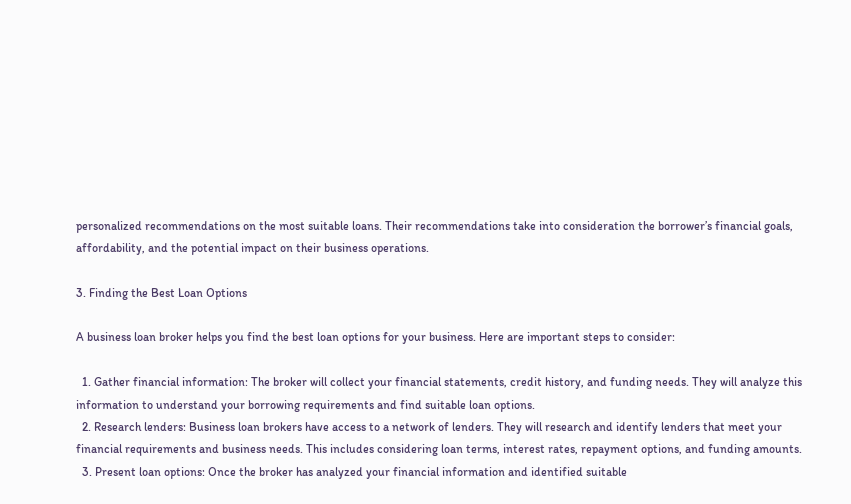personalized recommendations on the most suitable loans. Their recommendations take into consideration the borrower’s financial goals, affordability, and the potential impact on their business operations.

3. Finding the Best Loan Options

A business loan broker helps you find the best loan options for your business. Here are important steps to consider:

  1. Gather financial information: The broker will collect your financial statements, credit history, and funding needs. They will analyze this information to understand your borrowing requirements and find suitable loan options.
  2. Research lenders: Business loan brokers have access to a network of lenders. They will research and identify lenders that meet your financial requirements and business needs. This includes considering loan terms, interest rates, repayment options, and funding amounts.
  3. Present loan options: Once the broker has analyzed your financial information and identified suitable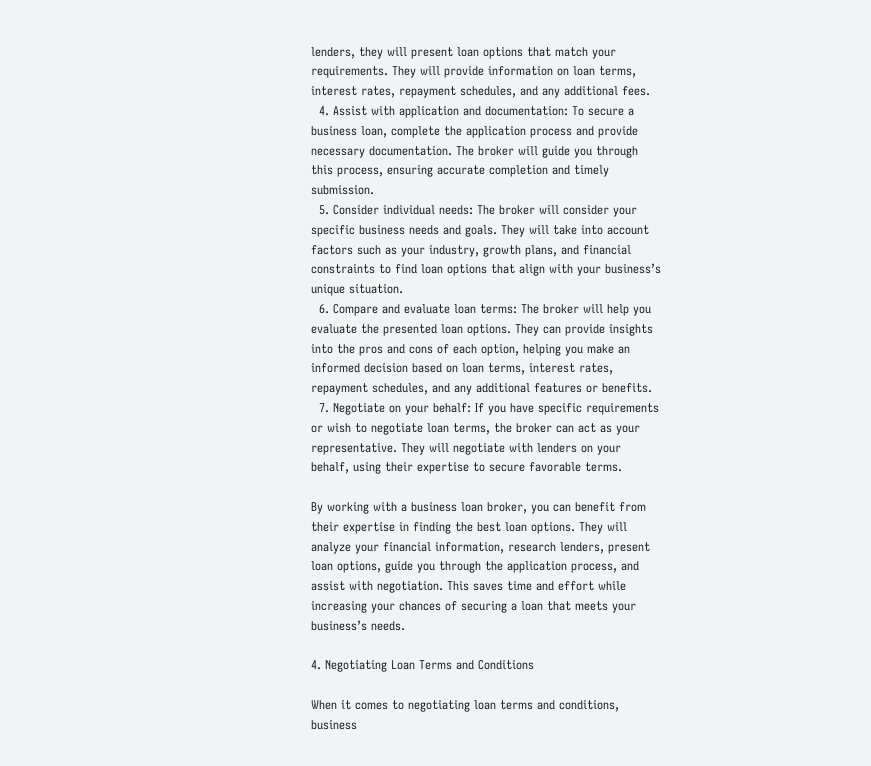lenders, they will present loan options that match your requirements. They will provide information on loan terms, interest rates, repayment schedules, and any additional fees.
  4. Assist with application and documentation: To secure a business loan, complete the application process and provide necessary documentation. The broker will guide you through this process, ensuring accurate completion and timely submission.
  5. Consider individual needs: The broker will consider your specific business needs and goals. They will take into account factors such as your industry, growth plans, and financial constraints to find loan options that align with your business’s unique situation.
  6. Compare and evaluate loan terms: The broker will help you evaluate the presented loan options. They can provide insights into the pros and cons of each option, helping you make an informed decision based on loan terms, interest rates, repayment schedules, and any additional features or benefits.
  7. Negotiate on your behalf: If you have specific requirements or wish to negotiate loan terms, the broker can act as your representative. They will negotiate with lenders on your behalf, using their expertise to secure favorable terms.

By working with a business loan broker, you can benefit from their expertise in finding the best loan options. They will analyze your financial information, research lenders, present loan options, guide you through the application process, and assist with negotiation. This saves time and effort while increasing your chances of securing a loan that meets your business’s needs.

4. Negotiating Loan Terms and Conditions

When it comes to negotiating loan terms and conditions, business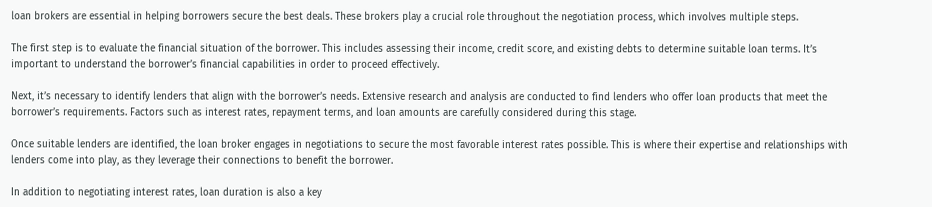loan brokers are essential in helping borrowers secure the best deals. These brokers play a crucial role throughout the negotiation process, which involves multiple steps.

The first step is to evaluate the financial situation of the borrower. This includes assessing their income, credit score, and existing debts to determine suitable loan terms. It’s important to understand the borrower’s financial capabilities in order to proceed effectively.

Next, it’s necessary to identify lenders that align with the borrower’s needs. Extensive research and analysis are conducted to find lenders who offer loan products that meet the borrower’s requirements. Factors such as interest rates, repayment terms, and loan amounts are carefully considered during this stage.

Once suitable lenders are identified, the loan broker engages in negotiations to secure the most favorable interest rates possible. This is where their expertise and relationships with lenders come into play, as they leverage their connections to benefit the borrower.

In addition to negotiating interest rates, loan duration is also a key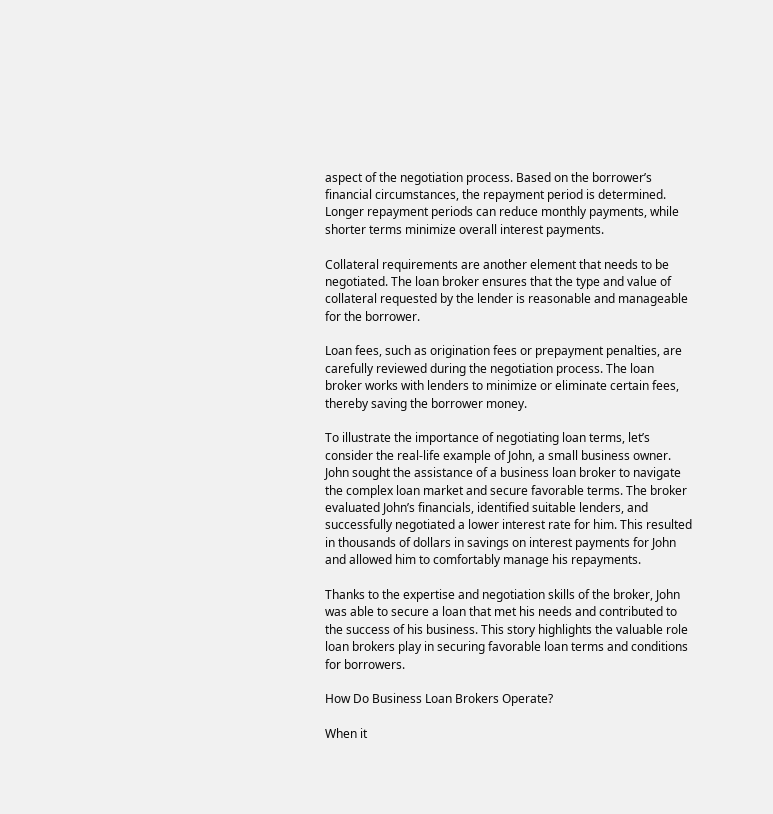aspect of the negotiation process. Based on the borrower’s financial circumstances, the repayment period is determined. Longer repayment periods can reduce monthly payments, while shorter terms minimize overall interest payments.

Collateral requirements are another element that needs to be negotiated. The loan broker ensures that the type and value of collateral requested by the lender is reasonable and manageable for the borrower.

Loan fees, such as origination fees or prepayment penalties, are carefully reviewed during the negotiation process. The loan broker works with lenders to minimize or eliminate certain fees, thereby saving the borrower money.

To illustrate the importance of negotiating loan terms, let’s consider the real-life example of John, a small business owner. John sought the assistance of a business loan broker to navigate the complex loan market and secure favorable terms. The broker evaluated John’s financials, identified suitable lenders, and successfully negotiated a lower interest rate for him. This resulted in thousands of dollars in savings on interest payments for John and allowed him to comfortably manage his repayments.

Thanks to the expertise and negotiation skills of the broker, John was able to secure a loan that met his needs and contributed to the success of his business. This story highlights the valuable role loan brokers play in securing favorable loan terms and conditions for borrowers.

How Do Business Loan Brokers Operate?

When it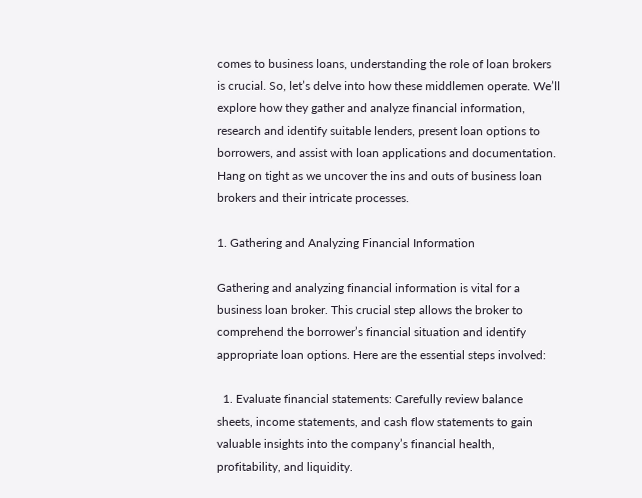comes to business loans, understanding the role of loan brokers is crucial. So, let’s delve into how these middlemen operate. We’ll explore how they gather and analyze financial information, research and identify suitable lenders, present loan options to borrowers, and assist with loan applications and documentation. Hang on tight as we uncover the ins and outs of business loan brokers and their intricate processes.

1. Gathering and Analyzing Financial Information

Gathering and analyzing financial information is vital for a business loan broker. This crucial step allows the broker to comprehend the borrower’s financial situation and identify appropriate loan options. Here are the essential steps involved:

  1. Evaluate financial statements: Carefully review balance sheets, income statements, and cash flow statements to gain valuable insights into the company’s financial health, profitability, and liquidity.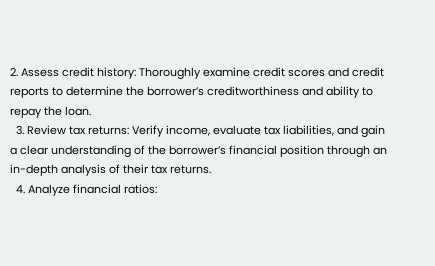2. Assess credit history: Thoroughly examine credit scores and credit reports to determine the borrower’s creditworthiness and ability to repay the loan.
  3. Review tax returns: Verify income, evaluate tax liabilities, and gain a clear understanding of the borrower’s financial position through an in-depth analysis of their tax returns.
  4. Analyze financial ratios: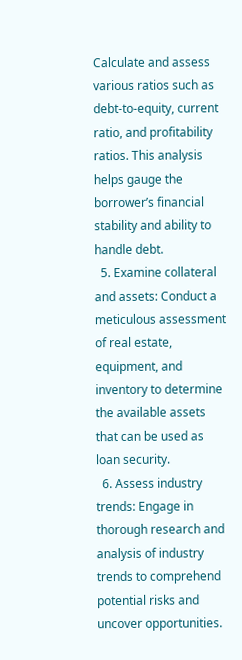Calculate and assess various ratios such as debt-to-equity, current ratio, and profitability ratios. This analysis helps gauge the borrower’s financial stability and ability to handle debt.
  5. Examine collateral and assets: Conduct a meticulous assessment of real estate, equipment, and inventory to determine the available assets that can be used as loan security.
  6. Assess industry trends: Engage in thorough research and analysis of industry trends to comprehend potential risks and uncover opportunities.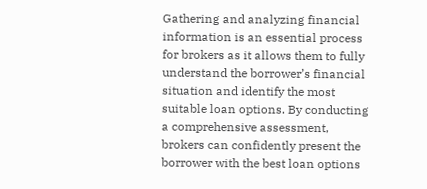Gathering and analyzing financial information is an essential process for brokers as it allows them to fully understand the borrower’s financial situation and identify the most suitable loan options. By conducting a comprehensive assessment, brokers can confidently present the borrower with the best loan options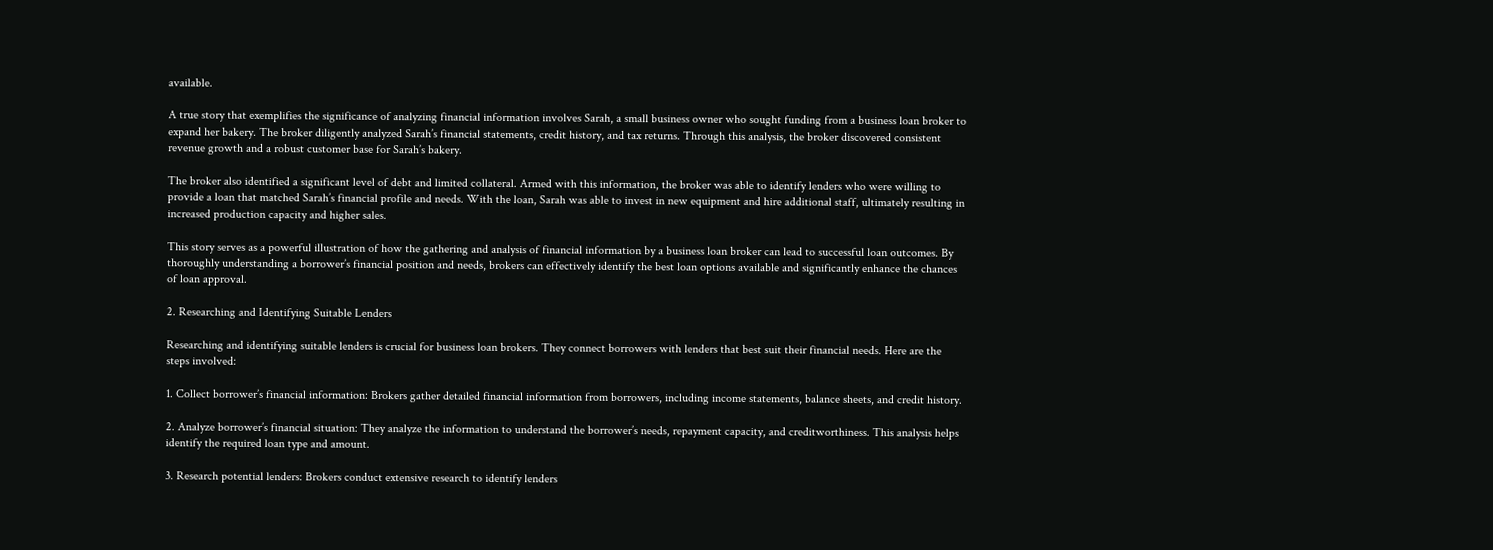available.

A true story that exemplifies the significance of analyzing financial information involves Sarah, a small business owner who sought funding from a business loan broker to expand her bakery. The broker diligently analyzed Sarah’s financial statements, credit history, and tax returns. Through this analysis, the broker discovered consistent revenue growth and a robust customer base for Sarah’s bakery.

The broker also identified a significant level of debt and limited collateral. Armed with this information, the broker was able to identify lenders who were willing to provide a loan that matched Sarah’s financial profile and needs. With the loan, Sarah was able to invest in new equipment and hire additional staff, ultimately resulting in increased production capacity and higher sales.

This story serves as a powerful illustration of how the gathering and analysis of financial information by a business loan broker can lead to successful loan outcomes. By thoroughly understanding a borrower’s financial position and needs, brokers can effectively identify the best loan options available and significantly enhance the chances of loan approval.

2. Researching and Identifying Suitable Lenders

Researching and identifying suitable lenders is crucial for business loan brokers. They connect borrowers with lenders that best suit their financial needs. Here are the steps involved:

1. Collect borrower’s financial information: Brokers gather detailed financial information from borrowers, including income statements, balance sheets, and credit history.

2. Analyze borrower’s financial situation: They analyze the information to understand the borrower’s needs, repayment capacity, and creditworthiness. This analysis helps identify the required loan type and amount.

3. Research potential lenders: Brokers conduct extensive research to identify lenders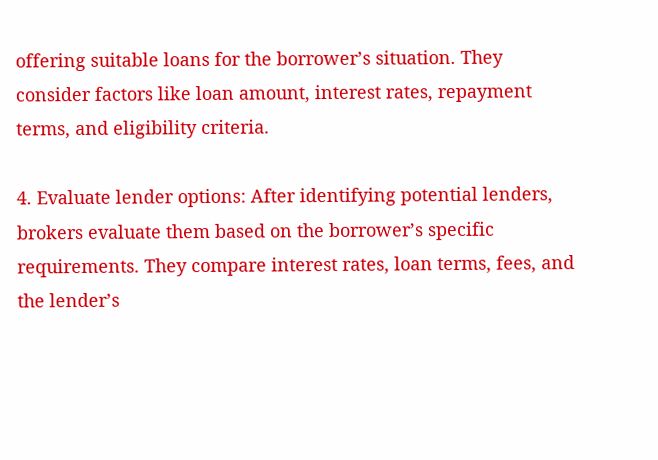offering suitable loans for the borrower’s situation. They consider factors like loan amount, interest rates, repayment terms, and eligibility criteria.

4. Evaluate lender options: After identifying potential lenders, brokers evaluate them based on the borrower’s specific requirements. They compare interest rates, loan terms, fees, and the lender’s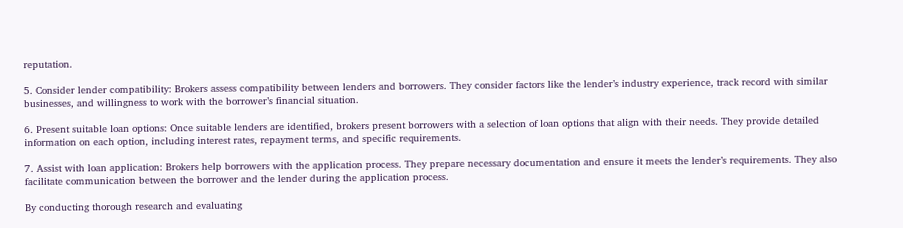reputation.

5. Consider lender compatibility: Brokers assess compatibility between lenders and borrowers. They consider factors like the lender’s industry experience, track record with similar businesses, and willingness to work with the borrower’s financial situation.

6. Present suitable loan options: Once suitable lenders are identified, brokers present borrowers with a selection of loan options that align with their needs. They provide detailed information on each option, including interest rates, repayment terms, and specific requirements.

7. Assist with loan application: Brokers help borrowers with the application process. They prepare necessary documentation and ensure it meets the lender’s requirements. They also facilitate communication between the borrower and the lender during the application process.

By conducting thorough research and evaluating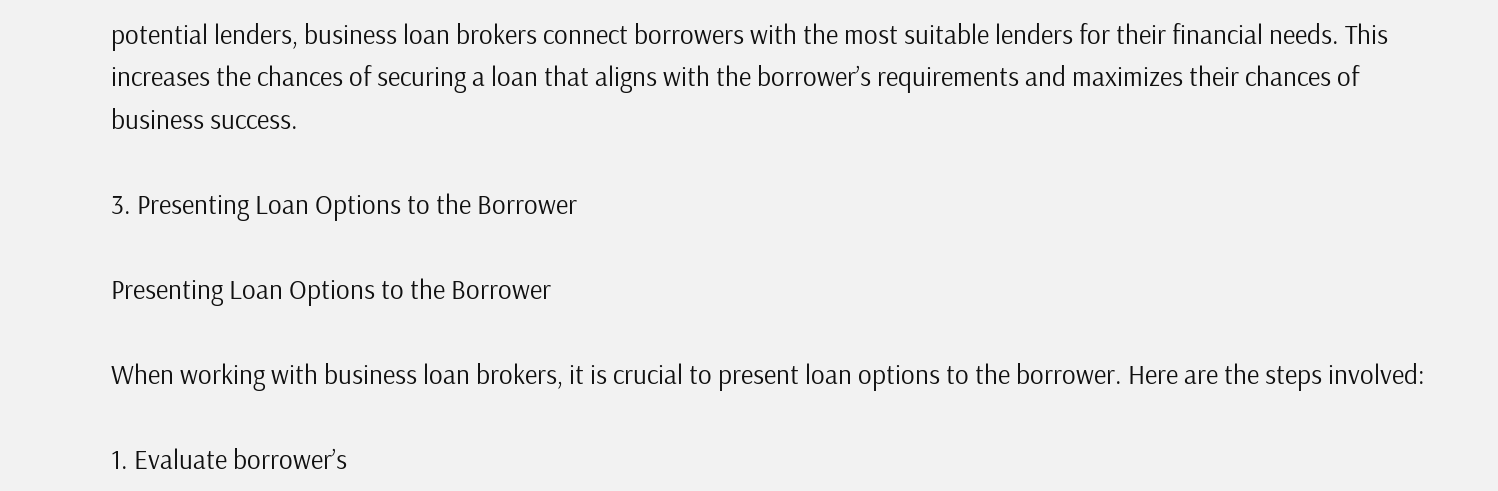potential lenders, business loan brokers connect borrowers with the most suitable lenders for their financial needs. This increases the chances of securing a loan that aligns with the borrower’s requirements and maximizes their chances of business success.

3. Presenting Loan Options to the Borrower

Presenting Loan Options to the Borrower

When working with business loan brokers, it is crucial to present loan options to the borrower. Here are the steps involved:

1. Evaluate borrower’s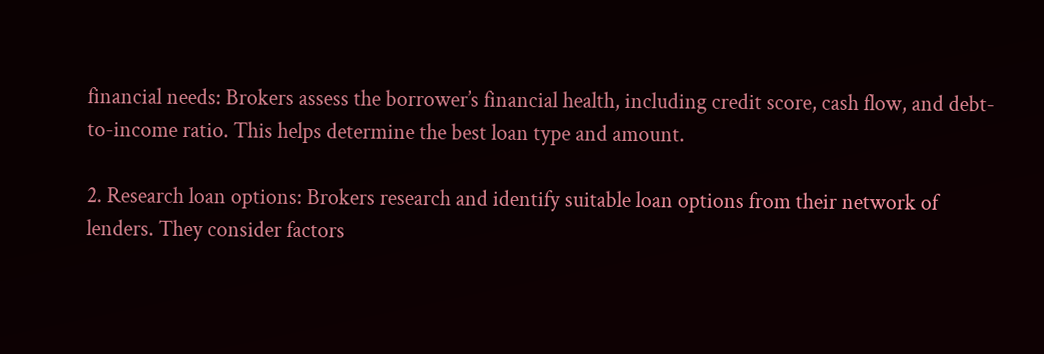financial needs: Brokers assess the borrower’s financial health, including credit score, cash flow, and debt-to-income ratio. This helps determine the best loan type and amount.

2. Research loan options: Brokers research and identify suitable loan options from their network of lenders. They consider factors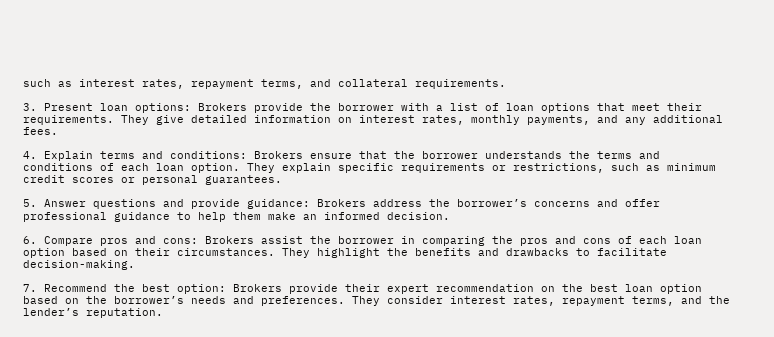such as interest rates, repayment terms, and collateral requirements.

3. Present loan options: Brokers provide the borrower with a list of loan options that meet their requirements. They give detailed information on interest rates, monthly payments, and any additional fees.

4. Explain terms and conditions: Brokers ensure that the borrower understands the terms and conditions of each loan option. They explain specific requirements or restrictions, such as minimum credit scores or personal guarantees.

5. Answer questions and provide guidance: Brokers address the borrower’s concerns and offer professional guidance to help them make an informed decision.

6. Compare pros and cons: Brokers assist the borrower in comparing the pros and cons of each loan option based on their circumstances. They highlight the benefits and drawbacks to facilitate decision-making.

7. Recommend the best option: Brokers provide their expert recommendation on the best loan option based on the borrower’s needs and preferences. They consider interest rates, repayment terms, and the lender’s reputation.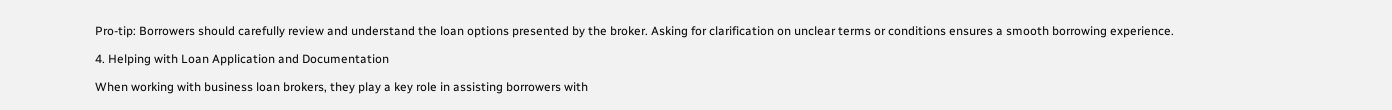Pro-tip: Borrowers should carefully review and understand the loan options presented by the broker. Asking for clarification on unclear terms or conditions ensures a smooth borrowing experience.

4. Helping with Loan Application and Documentation

When working with business loan brokers, they play a key role in assisting borrowers with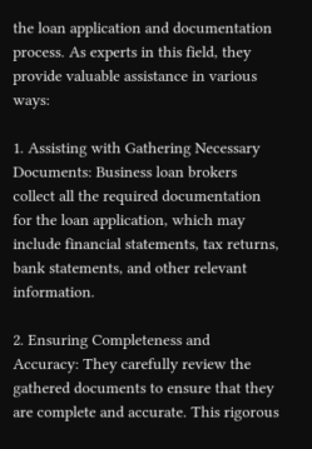the loan application and documentation process. As experts in this field, they provide valuable assistance in various ways:

1. Assisting with Gathering Necessary Documents: Business loan brokers collect all the required documentation for the loan application, which may include financial statements, tax returns, bank statements, and other relevant information.

2. Ensuring Completeness and Accuracy: They carefully review the gathered documents to ensure that they are complete and accurate. This rigorous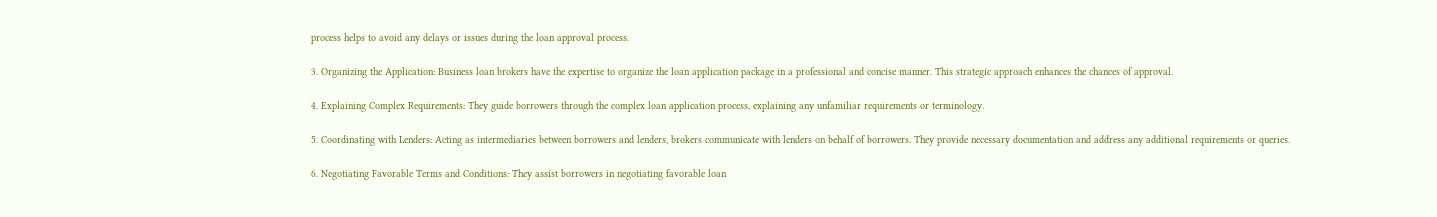process helps to avoid any delays or issues during the loan approval process.

3. Organizing the Application: Business loan brokers have the expertise to organize the loan application package in a professional and concise manner. This strategic approach enhances the chances of approval.

4. Explaining Complex Requirements: They guide borrowers through the complex loan application process, explaining any unfamiliar requirements or terminology.

5. Coordinating with Lenders: Acting as intermediaries between borrowers and lenders, brokers communicate with lenders on behalf of borrowers. They provide necessary documentation and address any additional requirements or queries.

6. Negotiating Favorable Terms and Conditions: They assist borrowers in negotiating favorable loan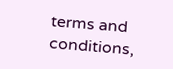terms and conditions,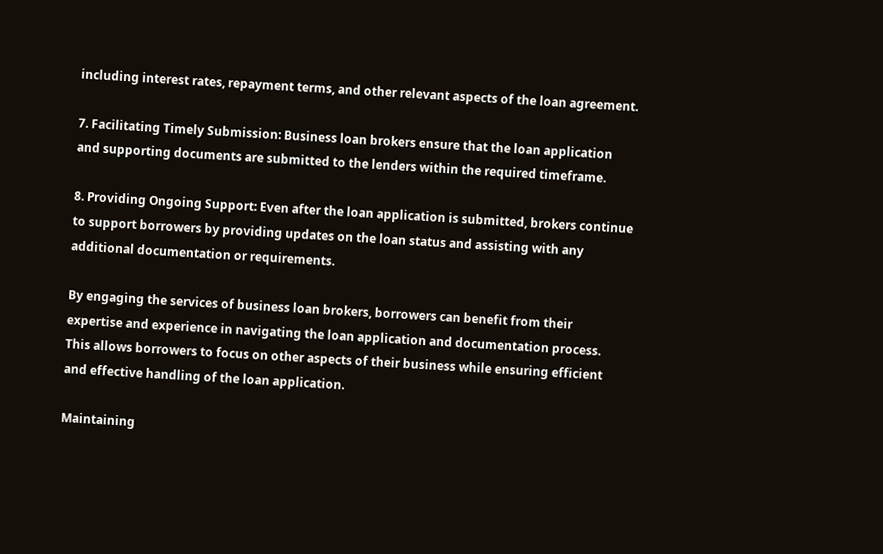including interest rates, repayment terms, and other relevant aspects of the loan agreement.

7. Facilitating Timely Submission: Business loan brokers ensure that the loan application and supporting documents are submitted to the lenders within the required timeframe.

8. Providing Ongoing Support: Even after the loan application is submitted, brokers continue to support borrowers by providing updates on the loan status and assisting with any additional documentation or requirements.

By engaging the services of business loan brokers, borrowers can benefit from their expertise and experience in navigating the loan application and documentation process. This allows borrowers to focus on other aspects of their business while ensuring efficient and effective handling of the loan application.

Maintaining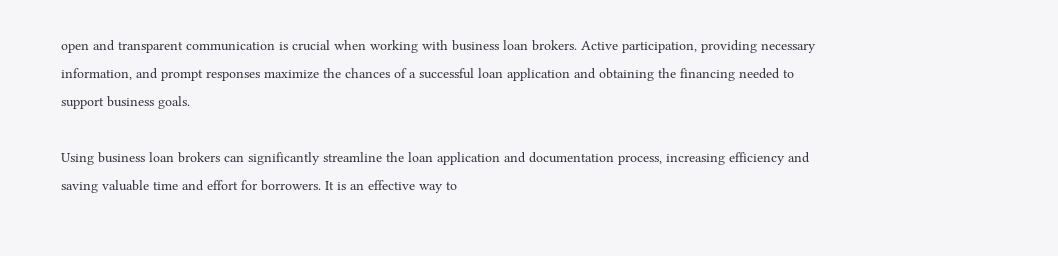open and transparent communication is crucial when working with business loan brokers. Active participation, providing necessary information, and prompt responses maximize the chances of a successful loan application and obtaining the financing needed to support business goals.

Using business loan brokers can significantly streamline the loan application and documentation process, increasing efficiency and saving valuable time and effort for borrowers. It is an effective way to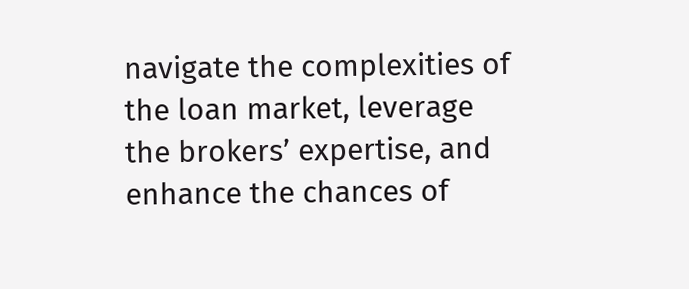navigate the complexities of the loan market, leverage the brokers’ expertise, and enhance the chances of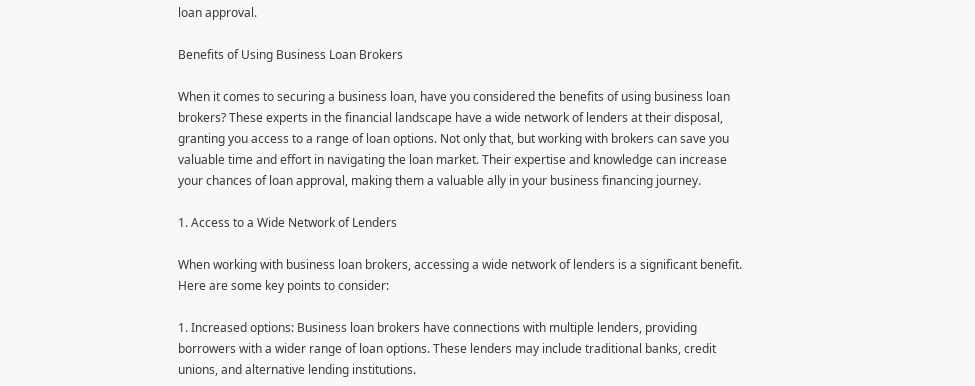loan approval.

Benefits of Using Business Loan Brokers

When it comes to securing a business loan, have you considered the benefits of using business loan brokers? These experts in the financial landscape have a wide network of lenders at their disposal, granting you access to a range of loan options. Not only that, but working with brokers can save you valuable time and effort in navigating the loan market. Their expertise and knowledge can increase your chances of loan approval, making them a valuable ally in your business financing journey.

1. Access to a Wide Network of Lenders

When working with business loan brokers, accessing a wide network of lenders is a significant benefit. Here are some key points to consider:

1. Increased options: Business loan brokers have connections with multiple lenders, providing borrowers with a wider range of loan options. These lenders may include traditional banks, credit unions, and alternative lending institutions.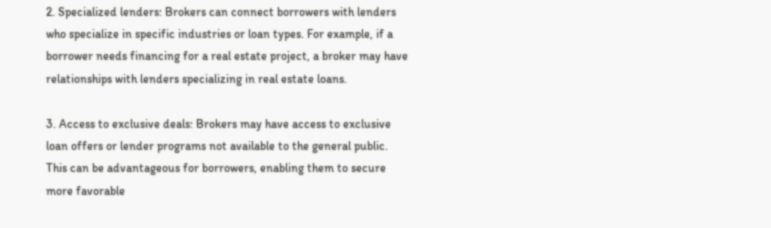2. Specialized lenders: Brokers can connect borrowers with lenders who specialize in specific industries or loan types. For example, if a borrower needs financing for a real estate project, a broker may have relationships with lenders specializing in real estate loans.

3. Access to exclusive deals: Brokers may have access to exclusive loan offers or lender programs not available to the general public. This can be advantageous for borrowers, enabling them to secure more favorable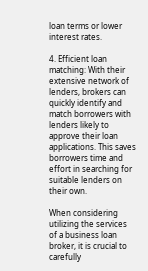loan terms or lower interest rates.

4. Efficient loan matching: With their extensive network of lenders, brokers can quickly identify and match borrowers with lenders likely to approve their loan applications. This saves borrowers time and effort in searching for suitable lenders on their own.

When considering utilizing the services of a business loan broker, it is crucial to carefully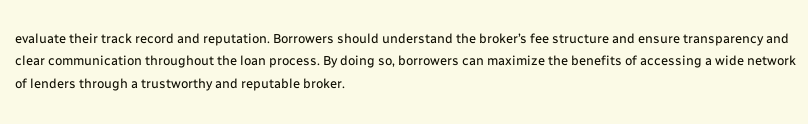evaluate their track record and reputation. Borrowers should understand the broker’s fee structure and ensure transparency and clear communication throughout the loan process. By doing so, borrowers can maximize the benefits of accessing a wide network of lenders through a trustworthy and reputable broker.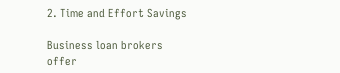2. Time and Effort Savings

Business loan brokers offer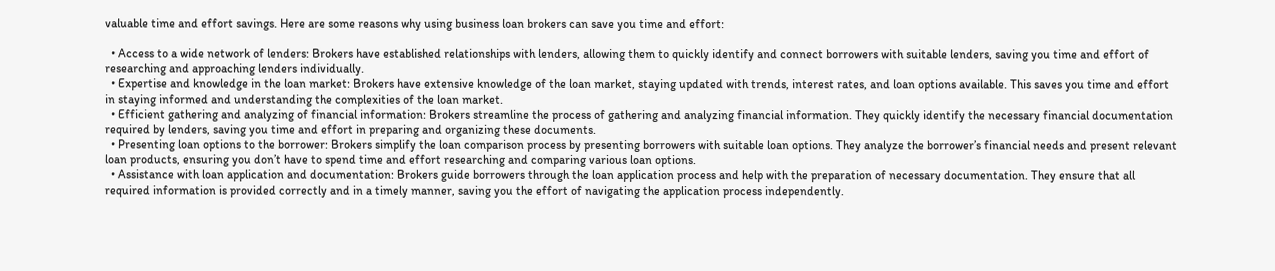valuable time and effort savings. Here are some reasons why using business loan brokers can save you time and effort:

  • Access to a wide network of lenders: Brokers have established relationships with lenders, allowing them to quickly identify and connect borrowers with suitable lenders, saving you time and effort of researching and approaching lenders individually.
  • Expertise and knowledge in the loan market: Brokers have extensive knowledge of the loan market, staying updated with trends, interest rates, and loan options available. This saves you time and effort in staying informed and understanding the complexities of the loan market.
  • Efficient gathering and analyzing of financial information: Brokers streamline the process of gathering and analyzing financial information. They quickly identify the necessary financial documentation required by lenders, saving you time and effort in preparing and organizing these documents.
  • Presenting loan options to the borrower: Brokers simplify the loan comparison process by presenting borrowers with suitable loan options. They analyze the borrower’s financial needs and present relevant loan products, ensuring you don’t have to spend time and effort researching and comparing various loan options.
  • Assistance with loan application and documentation: Brokers guide borrowers through the loan application process and help with the preparation of necessary documentation. They ensure that all required information is provided correctly and in a timely manner, saving you the effort of navigating the application process independently.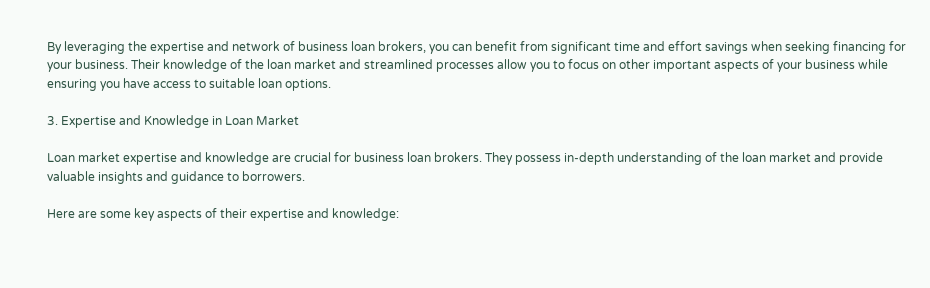By leveraging the expertise and network of business loan brokers, you can benefit from significant time and effort savings when seeking financing for your business. Their knowledge of the loan market and streamlined processes allow you to focus on other important aspects of your business while ensuring you have access to suitable loan options.

3. Expertise and Knowledge in Loan Market

Loan market expertise and knowledge are crucial for business loan brokers. They possess in-depth understanding of the loan market and provide valuable insights and guidance to borrowers.

Here are some key aspects of their expertise and knowledge: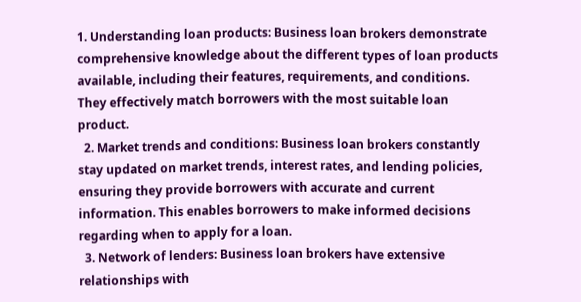1. Understanding loan products: Business loan brokers demonstrate comprehensive knowledge about the different types of loan products available, including their features, requirements, and conditions. They effectively match borrowers with the most suitable loan product.
  2. Market trends and conditions: Business loan brokers constantly stay updated on market trends, interest rates, and lending policies, ensuring they provide borrowers with accurate and current information. This enables borrowers to make informed decisions regarding when to apply for a loan.
  3. Network of lenders: Business loan brokers have extensive relationships with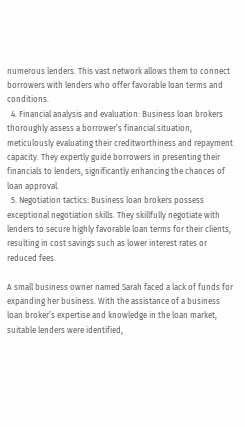numerous lenders. This vast network allows them to connect borrowers with lenders who offer favorable loan terms and conditions.
  4. Financial analysis and evaluation: Business loan brokers thoroughly assess a borrower’s financial situation, meticulously evaluating their creditworthiness and repayment capacity. They expertly guide borrowers in presenting their financials to lenders, significantly enhancing the chances of loan approval.
  5. Negotiation tactics: Business loan brokers possess exceptional negotiation skills. They skillfully negotiate with lenders to secure highly favorable loan terms for their clients, resulting in cost savings such as lower interest rates or reduced fees.

A small business owner named Sarah faced a lack of funds for expanding her business. With the assistance of a business loan broker’s expertise and knowledge in the loan market, suitable lenders were identified,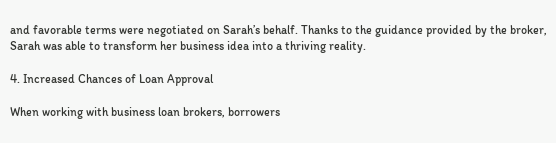and favorable terms were negotiated on Sarah’s behalf. Thanks to the guidance provided by the broker, Sarah was able to transform her business idea into a thriving reality.

4. Increased Chances of Loan Approval

When working with business loan brokers, borrowers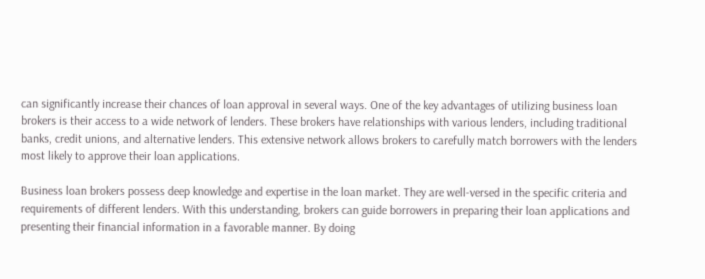can significantly increase their chances of loan approval in several ways. One of the key advantages of utilizing business loan brokers is their access to a wide network of lenders. These brokers have relationships with various lenders, including traditional banks, credit unions, and alternative lenders. This extensive network allows brokers to carefully match borrowers with the lenders most likely to approve their loan applications.

Business loan brokers possess deep knowledge and expertise in the loan market. They are well-versed in the specific criteria and requirements of different lenders. With this understanding, brokers can guide borrowers in preparing their loan applications and presenting their financial information in a favorable manner. By doing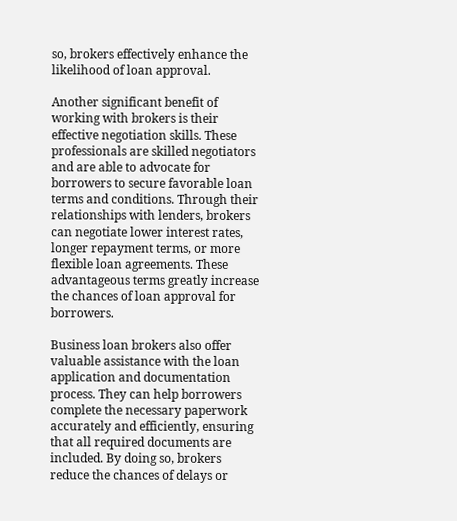so, brokers effectively enhance the likelihood of loan approval.

Another significant benefit of working with brokers is their effective negotiation skills. These professionals are skilled negotiators and are able to advocate for borrowers to secure favorable loan terms and conditions. Through their relationships with lenders, brokers can negotiate lower interest rates, longer repayment terms, or more flexible loan agreements. These advantageous terms greatly increase the chances of loan approval for borrowers.

Business loan brokers also offer valuable assistance with the loan application and documentation process. They can help borrowers complete the necessary paperwork accurately and efficiently, ensuring that all required documents are included. By doing so, brokers reduce the chances of delays or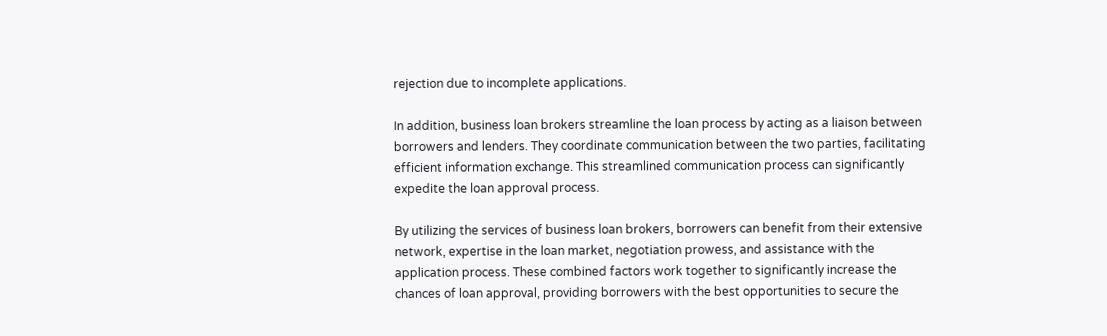rejection due to incomplete applications.

In addition, business loan brokers streamline the loan process by acting as a liaison between borrowers and lenders. They coordinate communication between the two parties, facilitating efficient information exchange. This streamlined communication process can significantly expedite the loan approval process.

By utilizing the services of business loan brokers, borrowers can benefit from their extensive network, expertise in the loan market, negotiation prowess, and assistance with the application process. These combined factors work together to significantly increase the chances of loan approval, providing borrowers with the best opportunities to secure the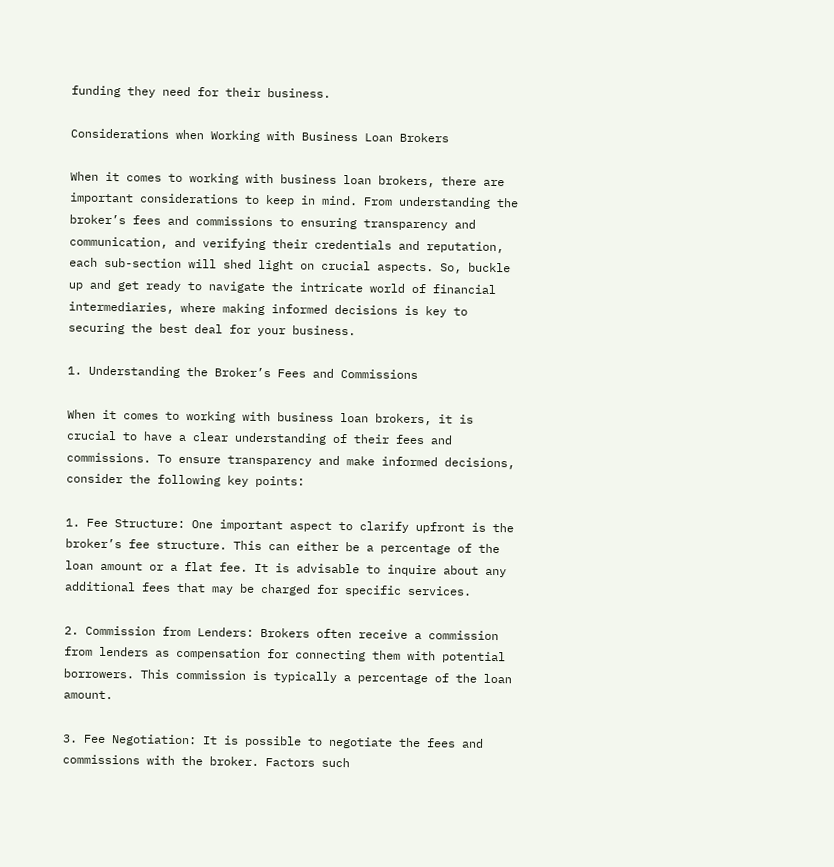funding they need for their business.

Considerations when Working with Business Loan Brokers

When it comes to working with business loan brokers, there are important considerations to keep in mind. From understanding the broker’s fees and commissions to ensuring transparency and communication, and verifying their credentials and reputation, each sub-section will shed light on crucial aspects. So, buckle up and get ready to navigate the intricate world of financial intermediaries, where making informed decisions is key to securing the best deal for your business.

1. Understanding the Broker’s Fees and Commissions

When it comes to working with business loan brokers, it is crucial to have a clear understanding of their fees and commissions. To ensure transparency and make informed decisions, consider the following key points:

1. Fee Structure: One important aspect to clarify upfront is the broker’s fee structure. This can either be a percentage of the loan amount or a flat fee. It is advisable to inquire about any additional fees that may be charged for specific services.

2. Commission from Lenders: Brokers often receive a commission from lenders as compensation for connecting them with potential borrowers. This commission is typically a percentage of the loan amount.

3. Fee Negotiation: It is possible to negotiate the fees and commissions with the broker. Factors such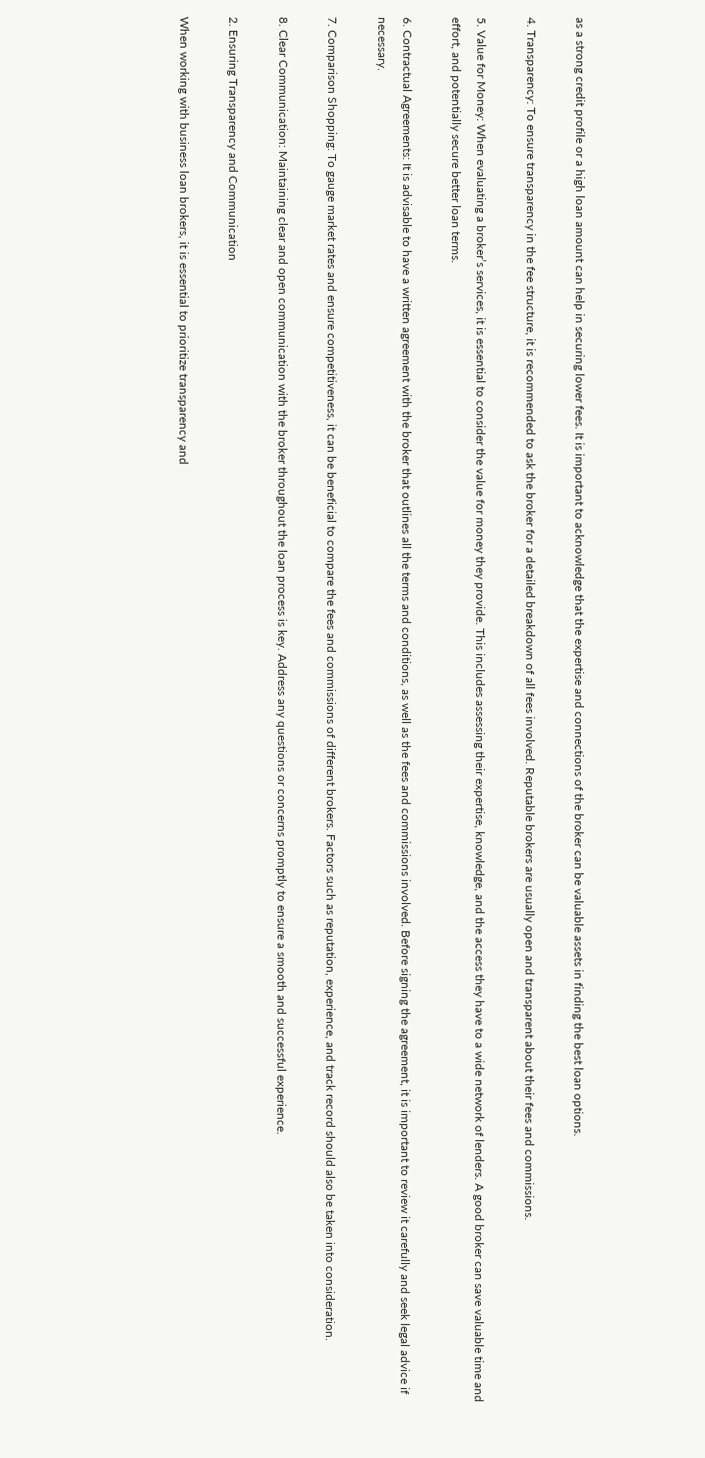as a strong credit profile or a high loan amount can help in securing lower fees. It is important to acknowledge that the expertise and connections of the broker can be valuable assets in finding the best loan options.

4. Transparency: To ensure transparency in the fee structure, it is recommended to ask the broker for a detailed breakdown of all fees involved. Reputable brokers are usually open and transparent about their fees and commissions.

5. Value for Money: When evaluating a broker’s services, it is essential to consider the value for money they provide. This includes assessing their expertise, knowledge, and the access they have to a wide network of lenders. A good broker can save valuable time and effort, and potentially secure better loan terms.

6. Contractual Agreements: It is advisable to have a written agreement with the broker that outlines all the terms and conditions, as well as the fees and commissions involved. Before signing the agreement, it is important to review it carefully and seek legal advice if necessary.

7. Comparison Shopping: To gauge market rates and ensure competitiveness, it can be beneficial to compare the fees and commissions of different brokers. Factors such as reputation, experience, and track record should also be taken into consideration.

8. Clear Communication: Maintaining clear and open communication with the broker throughout the loan process is key. Address any questions or concerns promptly to ensure a smooth and successful experience.

2. Ensuring Transparency and Communication

When working with business loan brokers, it is essential to prioritize transparency and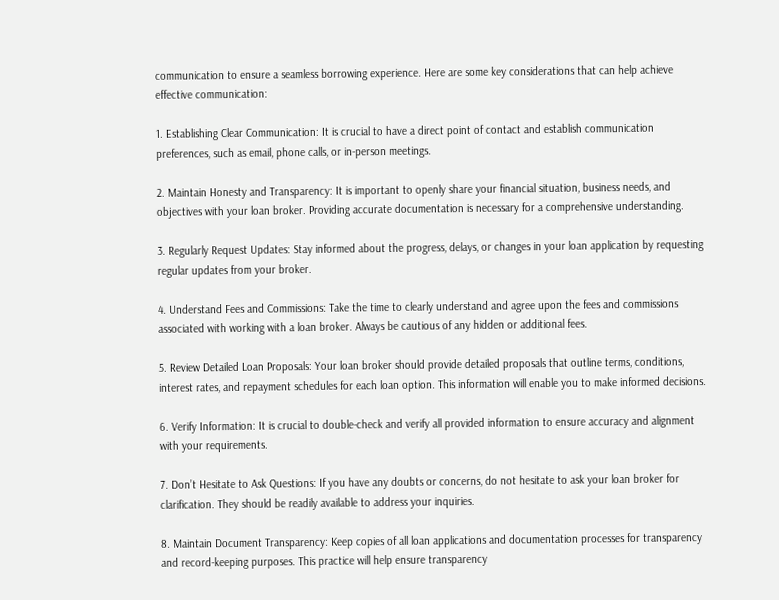communication to ensure a seamless borrowing experience. Here are some key considerations that can help achieve effective communication:

1. Establishing Clear Communication: It is crucial to have a direct point of contact and establish communication preferences, such as email, phone calls, or in-person meetings.

2. Maintain Honesty and Transparency: It is important to openly share your financial situation, business needs, and objectives with your loan broker. Providing accurate documentation is necessary for a comprehensive understanding.

3. Regularly Request Updates: Stay informed about the progress, delays, or changes in your loan application by requesting regular updates from your broker.

4. Understand Fees and Commissions: Take the time to clearly understand and agree upon the fees and commissions associated with working with a loan broker. Always be cautious of any hidden or additional fees.

5. Review Detailed Loan Proposals: Your loan broker should provide detailed proposals that outline terms, conditions, interest rates, and repayment schedules for each loan option. This information will enable you to make informed decisions.

6. Verify Information: It is crucial to double-check and verify all provided information to ensure accuracy and alignment with your requirements.

7. Don’t Hesitate to Ask Questions: If you have any doubts or concerns, do not hesitate to ask your loan broker for clarification. They should be readily available to address your inquiries.

8. Maintain Document Transparency: Keep copies of all loan applications and documentation processes for transparency and record-keeping purposes. This practice will help ensure transparency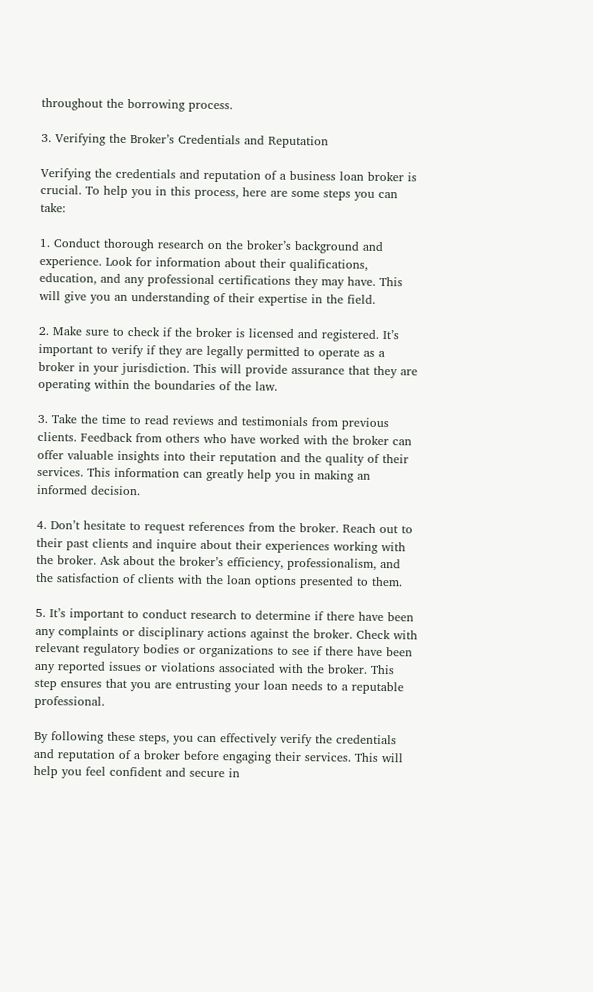throughout the borrowing process.

3. Verifying the Broker’s Credentials and Reputation

Verifying the credentials and reputation of a business loan broker is crucial. To help you in this process, here are some steps you can take:

1. Conduct thorough research on the broker’s background and experience. Look for information about their qualifications, education, and any professional certifications they may have. This will give you an understanding of their expertise in the field.

2. Make sure to check if the broker is licensed and registered. It’s important to verify if they are legally permitted to operate as a broker in your jurisdiction. This will provide assurance that they are operating within the boundaries of the law.

3. Take the time to read reviews and testimonials from previous clients. Feedback from others who have worked with the broker can offer valuable insights into their reputation and the quality of their services. This information can greatly help you in making an informed decision.

4. Don’t hesitate to request references from the broker. Reach out to their past clients and inquire about their experiences working with the broker. Ask about the broker’s efficiency, professionalism, and the satisfaction of clients with the loan options presented to them.

5. It’s important to conduct research to determine if there have been any complaints or disciplinary actions against the broker. Check with relevant regulatory bodies or organizations to see if there have been any reported issues or violations associated with the broker. This step ensures that you are entrusting your loan needs to a reputable professional.

By following these steps, you can effectively verify the credentials and reputation of a broker before engaging their services. This will help you feel confident and secure in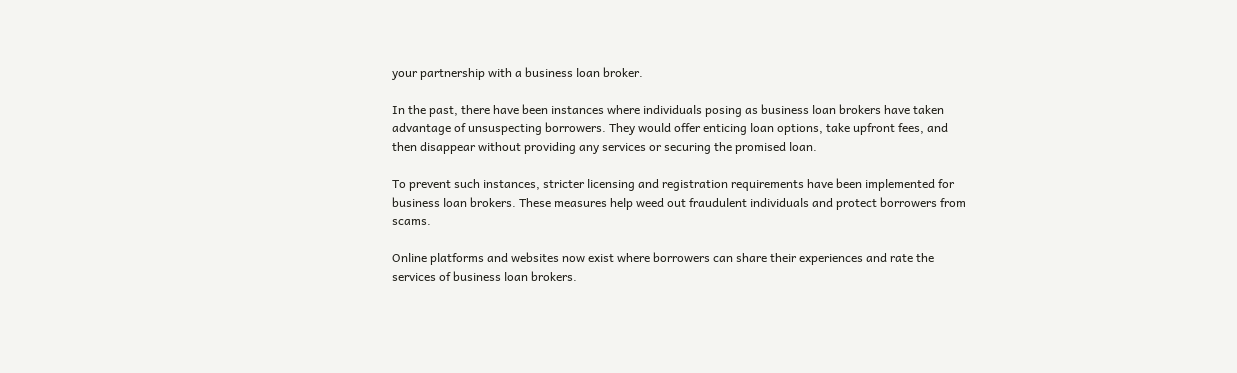your partnership with a business loan broker.

In the past, there have been instances where individuals posing as business loan brokers have taken advantage of unsuspecting borrowers. They would offer enticing loan options, take upfront fees, and then disappear without providing any services or securing the promised loan.

To prevent such instances, stricter licensing and registration requirements have been implemented for business loan brokers. These measures help weed out fraudulent individuals and protect borrowers from scams.

Online platforms and websites now exist where borrowers can share their experiences and rate the services of business loan brokers.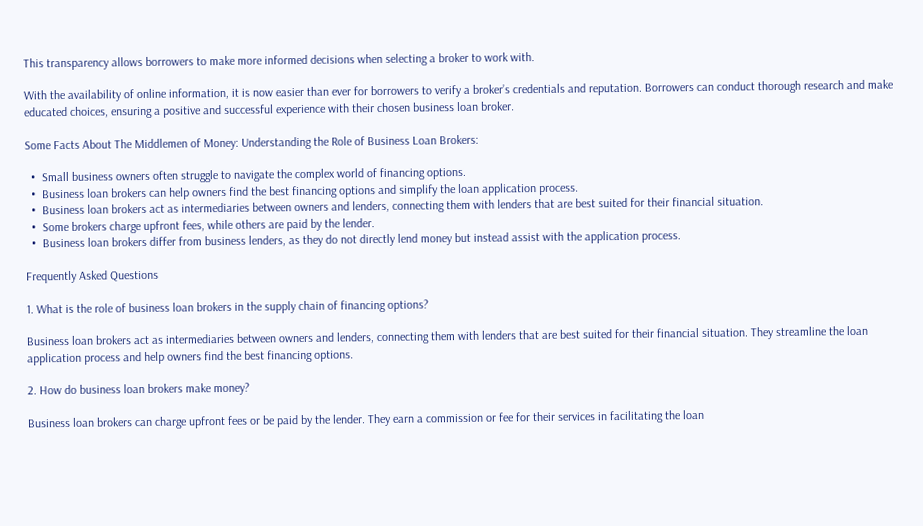This transparency allows borrowers to make more informed decisions when selecting a broker to work with.

With the availability of online information, it is now easier than ever for borrowers to verify a broker’s credentials and reputation. Borrowers can conduct thorough research and make educated choices, ensuring a positive and successful experience with their chosen business loan broker.

Some Facts About The Middlemen of Money: Understanding the Role of Business Loan Brokers:

  •  Small business owners often struggle to navigate the complex world of financing options.
  •  Business loan brokers can help owners find the best financing options and simplify the loan application process.
  •  Business loan brokers act as intermediaries between owners and lenders, connecting them with lenders that are best suited for their financial situation.
  •  Some brokers charge upfront fees, while others are paid by the lender.
  •  Business loan brokers differ from business lenders, as they do not directly lend money but instead assist with the application process.

Frequently Asked Questions

1. What is the role of business loan brokers in the supply chain of financing options?

Business loan brokers act as intermediaries between owners and lenders, connecting them with lenders that are best suited for their financial situation. They streamline the loan application process and help owners find the best financing options.

2. How do business loan brokers make money?

Business loan brokers can charge upfront fees or be paid by the lender. They earn a commission or fee for their services in facilitating the loan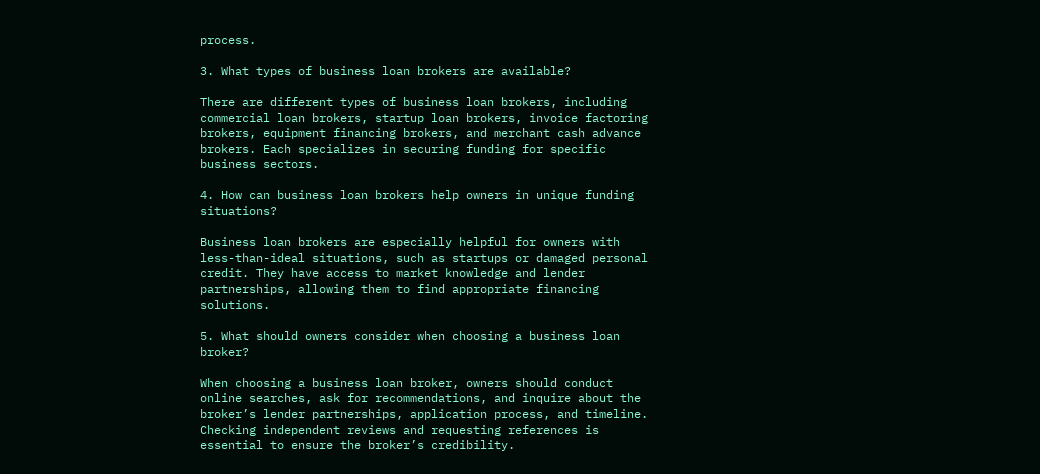process.

3. What types of business loan brokers are available?

There are different types of business loan brokers, including commercial loan brokers, startup loan brokers, invoice factoring brokers, equipment financing brokers, and merchant cash advance brokers. Each specializes in securing funding for specific business sectors.

4. How can business loan brokers help owners in unique funding situations?

Business loan brokers are especially helpful for owners with less-than-ideal situations, such as startups or damaged personal credit. They have access to market knowledge and lender partnerships, allowing them to find appropriate financing solutions.

5. What should owners consider when choosing a business loan broker?

When choosing a business loan broker, owners should conduct online searches, ask for recommendations, and inquire about the broker’s lender partnerships, application process, and timeline. Checking independent reviews and requesting references is essential to ensure the broker’s credibility.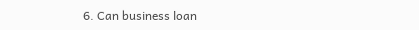6. Can business loan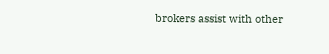brokers assist with other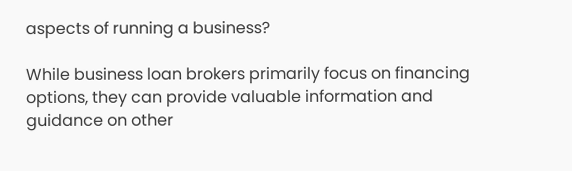aspects of running a business?

While business loan brokers primarily focus on financing options, they can provide valuable information and guidance on other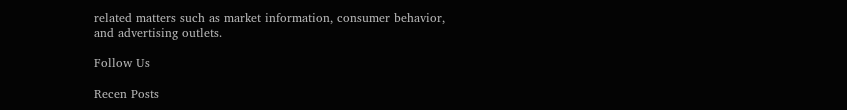related matters such as market information, consumer behavior, and advertising outlets.

Follow Us

Recen Posts